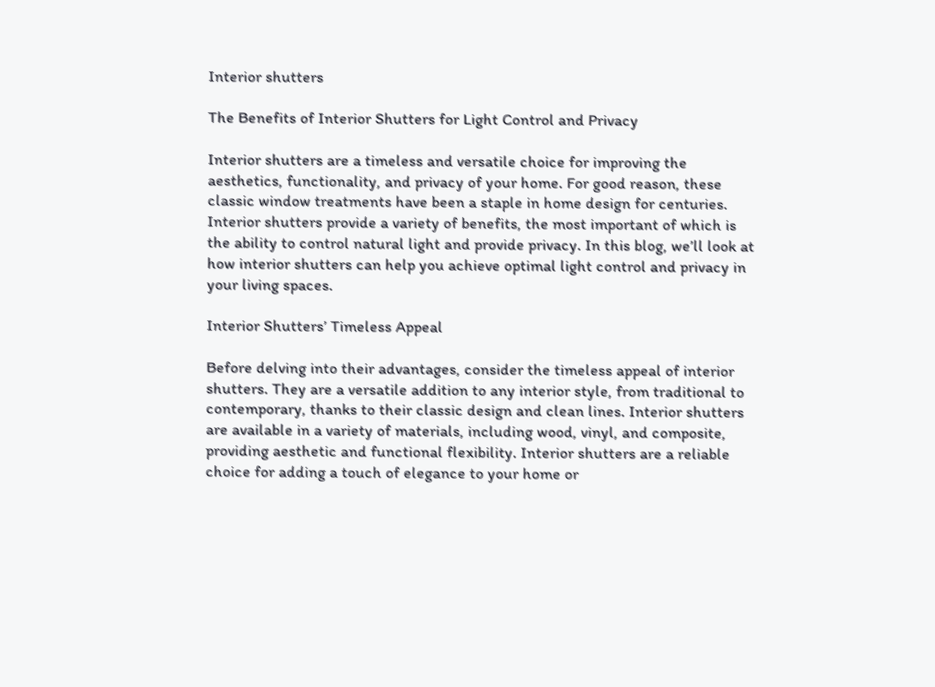Interior shutters

The Benefits of Interior Shutters for Light Control and Privacy

Interior shutters are a timeless and versatile choice for improving the aesthetics, functionality, and privacy of your home. For good reason, these classic window treatments have been a staple in home design for centuries. Interior shutters provide a variety of benefits, the most important of which is the ability to control natural light and provide privacy. In this blog, we’ll look at how interior shutters can help you achieve optimal light control and privacy in your living spaces.

Interior Shutters’ Timeless Appeal

Before delving into their advantages, consider the timeless appeal of interior shutters. They are a versatile addition to any interior style, from traditional to contemporary, thanks to their classic design and clean lines. Interior shutters are available in a variety of materials, including wood, vinyl, and composite, providing aesthetic and functional flexibility. Interior shutters are a reliable choice for adding a touch of elegance to your home or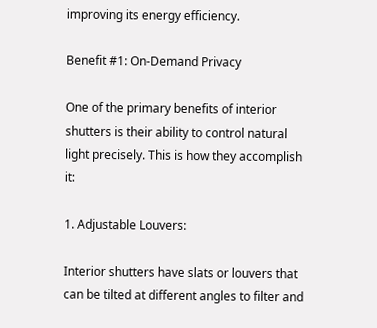improving its energy efficiency.

Benefit #1: On-Demand Privacy

One of the primary benefits of interior shutters is their ability to control natural light precisely. This is how they accomplish it:

1. Adjustable Louvers:

Interior shutters have slats or louvers that can be tilted at different angles to filter and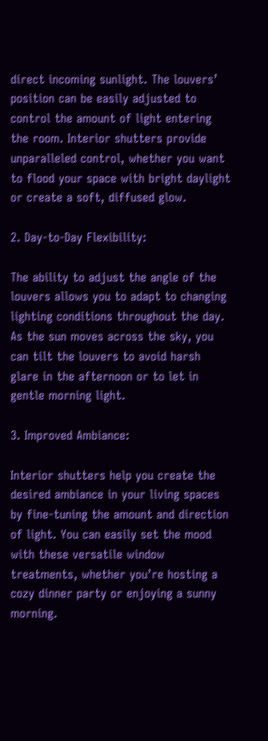direct incoming sunlight. The louvers’ position can be easily adjusted to control the amount of light entering the room. Interior shutters provide unparalleled control, whether you want to flood your space with bright daylight or create a soft, diffused glow.

2. Day-to-Day Flexibility:

The ability to adjust the angle of the louvers allows you to adapt to changing lighting conditions throughout the day. As the sun moves across the sky, you can tilt the louvers to avoid harsh glare in the afternoon or to let in gentle morning light.

3. Improved Ambiance:

Interior shutters help you create the desired ambiance in your living spaces by fine-tuning the amount and direction of light. You can easily set the mood with these versatile window treatments, whether you’re hosting a cozy dinner party or enjoying a sunny morning.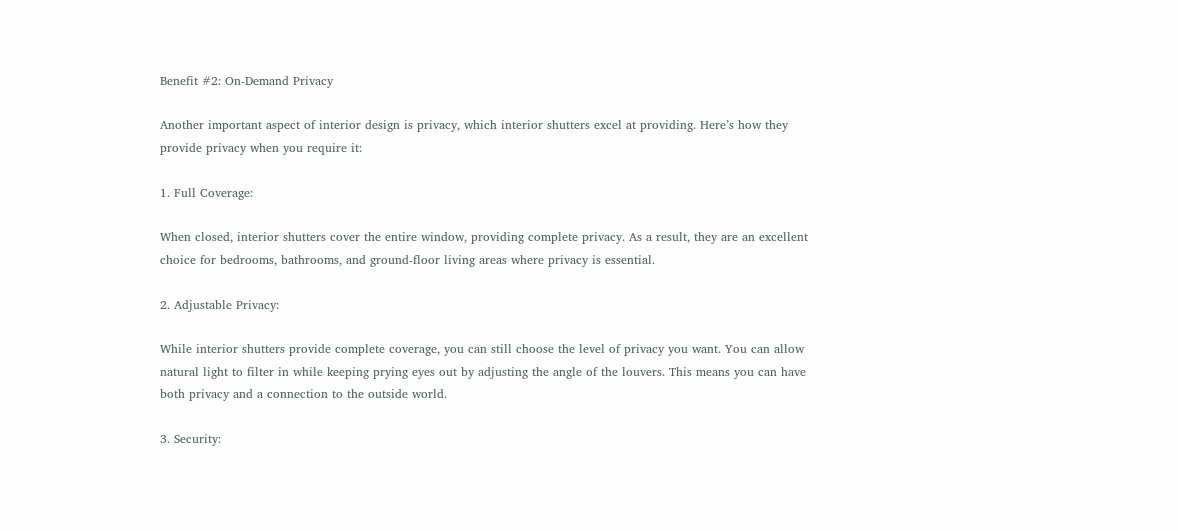Benefit #2: On-Demand Privacy

Another important aspect of interior design is privacy, which interior shutters excel at providing. Here’s how they provide privacy when you require it:

1. Full Coverage:

When closed, interior shutters cover the entire window, providing complete privacy. As a result, they are an excellent choice for bedrooms, bathrooms, and ground-floor living areas where privacy is essential.

2. Adjustable Privacy:

While interior shutters provide complete coverage, you can still choose the level of privacy you want. You can allow natural light to filter in while keeping prying eyes out by adjusting the angle of the louvers. This means you can have both privacy and a connection to the outside world.

3. Security: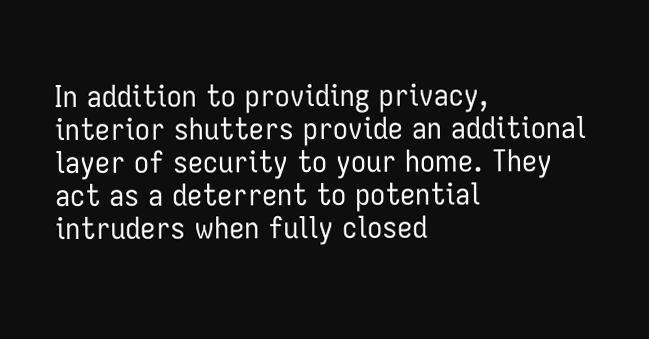In addition to providing privacy, interior shutters provide an additional layer of security to your home. They act as a deterrent to potential intruders when fully closed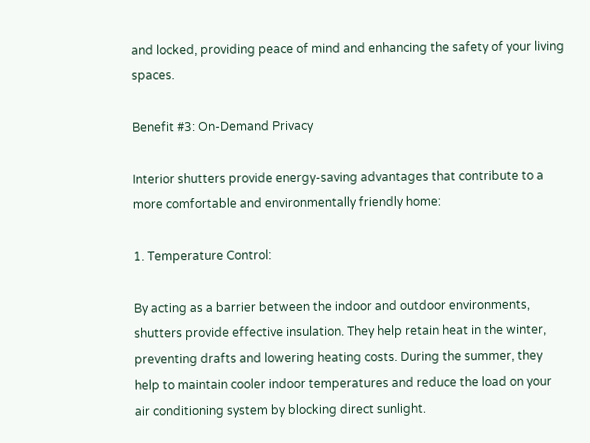and locked, providing peace of mind and enhancing the safety of your living spaces.

Benefit #3: On-Demand Privacy

Interior shutters provide energy-saving advantages that contribute to a more comfortable and environmentally friendly home:

1. Temperature Control:

By acting as a barrier between the indoor and outdoor environments, shutters provide effective insulation. They help retain heat in the winter, preventing drafts and lowering heating costs. During the summer, they help to maintain cooler indoor temperatures and reduce the load on your air conditioning system by blocking direct sunlight.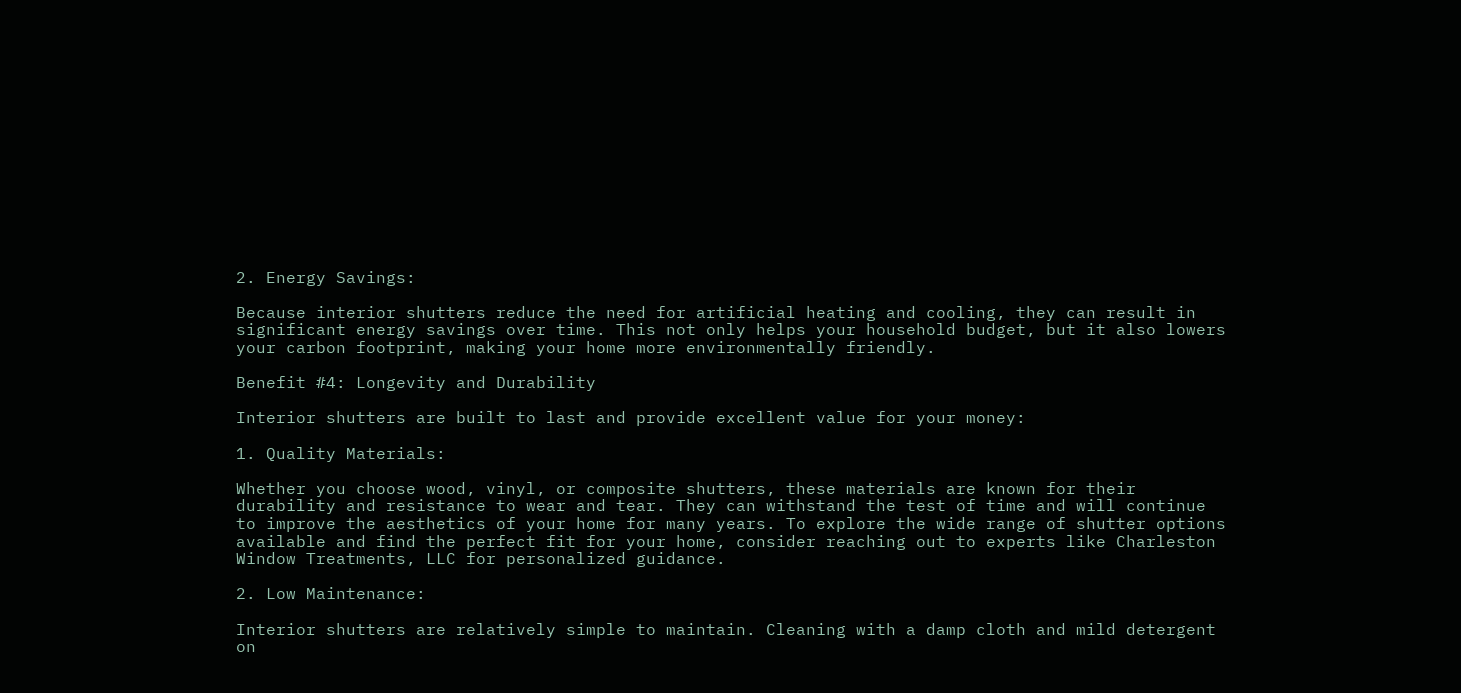2. Energy Savings:

Because interior shutters reduce the need for artificial heating and cooling, they can result in significant energy savings over time. This not only helps your household budget, but it also lowers your carbon footprint, making your home more environmentally friendly.

Benefit #4: Longevity and Durability

Interior shutters are built to last and provide excellent value for your money:

1. Quality Materials:

Whether you choose wood, vinyl, or composite shutters, these materials are known for their durability and resistance to wear and tear. They can withstand the test of time and will continue to improve the aesthetics of your home for many years. To explore the wide range of shutter options available and find the perfect fit for your home, consider reaching out to experts like Charleston Window Treatments, LLC for personalized guidance.

2. Low Maintenance:

Interior shutters are relatively simple to maintain. Cleaning with a damp cloth and mild detergent on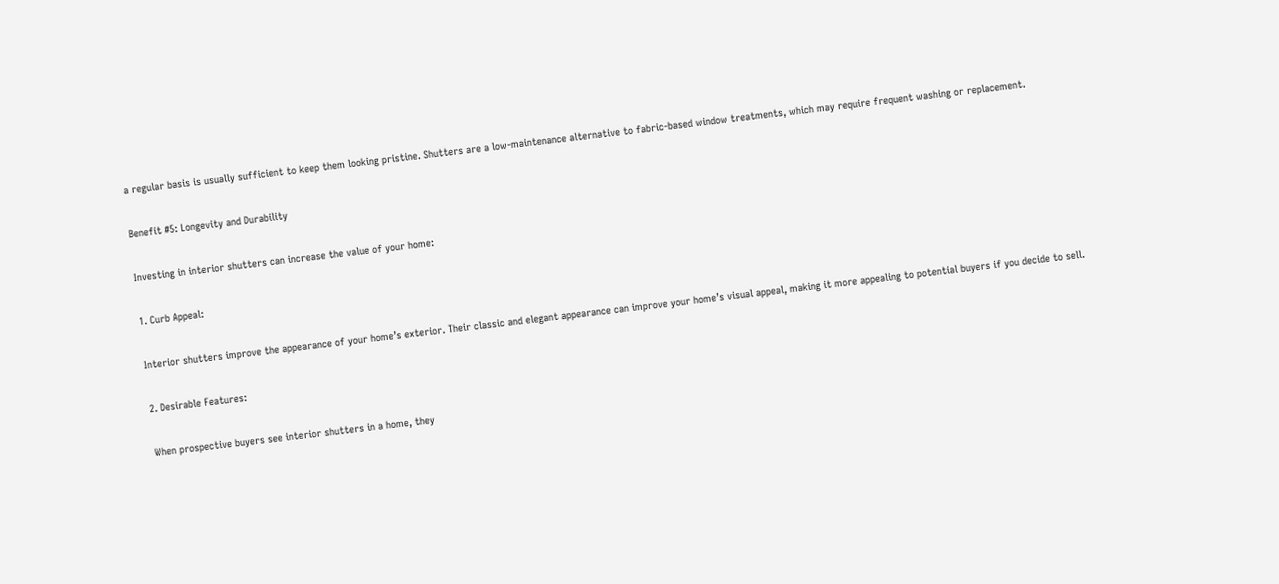a regular basis is usually sufficient to keep them looking pristine. Shutters are a low-maintenance alternative to fabric-based window treatments, which may require frequent washing or replacement.

Benefit #5: Longevity and Durability

Investing in interior shutters can increase the value of your home:

1. Curb Appeal:

Interior shutters improve the appearance of your home’s exterior. Their classic and elegant appearance can improve your home’s visual appeal, making it more appealing to potential buyers if you decide to sell.

2. Desirable Features:

When prospective buyers see interior shutters in a home, they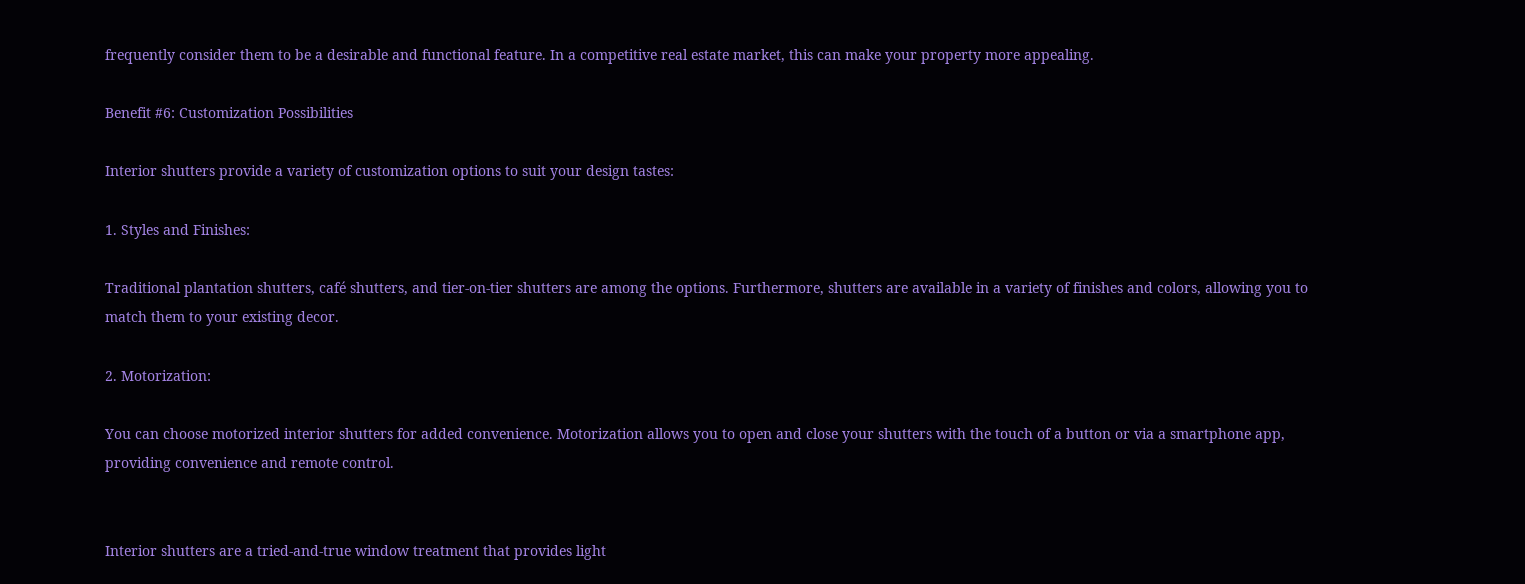frequently consider them to be a desirable and functional feature. In a competitive real estate market, this can make your property more appealing.

Benefit #6: Customization Possibilities

Interior shutters provide a variety of customization options to suit your design tastes:

1. Styles and Finishes:

Traditional plantation shutters, café shutters, and tier-on-tier shutters are among the options. Furthermore, shutters are available in a variety of finishes and colors, allowing you to match them to your existing decor.

2. Motorization:

You can choose motorized interior shutters for added convenience. Motorization allows you to open and close your shutters with the touch of a button or via a smartphone app, providing convenience and remote control.


Interior shutters are a tried-and-true window treatment that provides light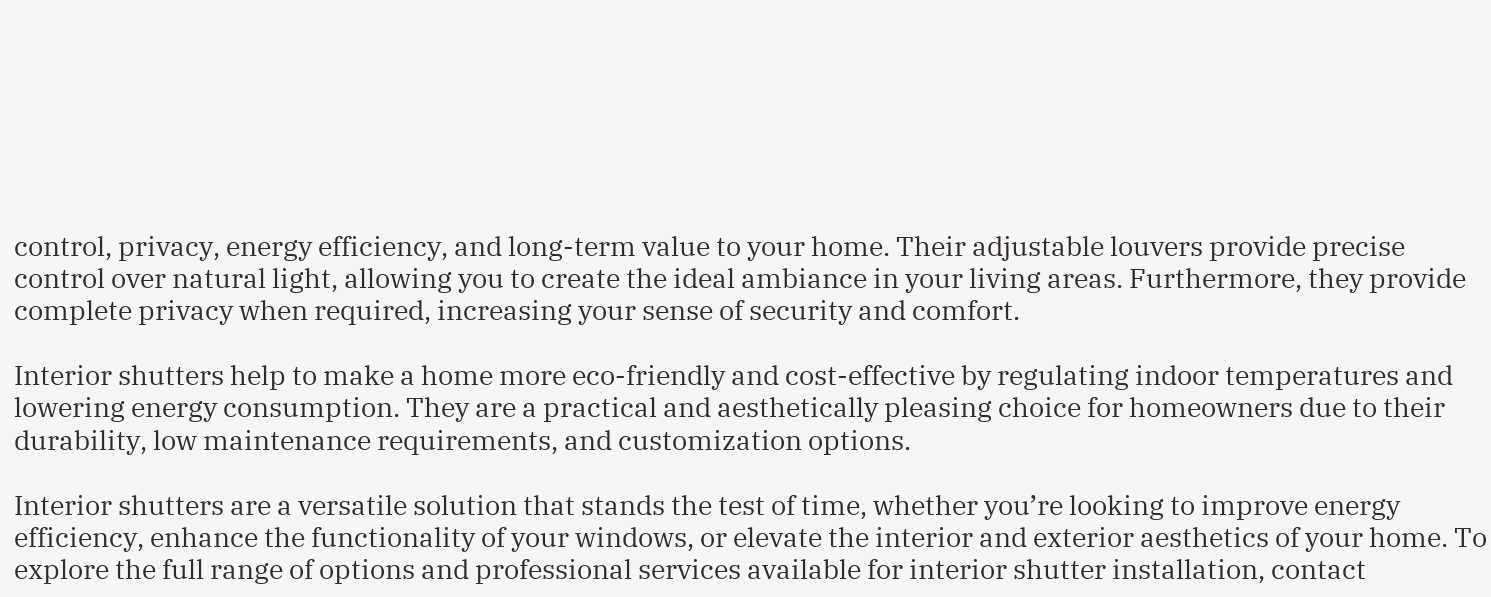control, privacy, energy efficiency, and long-term value to your home. Their adjustable louvers provide precise control over natural light, allowing you to create the ideal ambiance in your living areas. Furthermore, they provide complete privacy when required, increasing your sense of security and comfort.

Interior shutters help to make a home more eco-friendly and cost-effective by regulating indoor temperatures and lowering energy consumption. They are a practical and aesthetically pleasing choice for homeowners due to their durability, low maintenance requirements, and customization options.

Interior shutters are a versatile solution that stands the test of time, whether you’re looking to improve energy efficiency, enhance the functionality of your windows, or elevate the interior and exterior aesthetics of your home. To explore the full range of options and professional services available for interior shutter installation, contact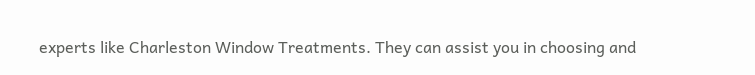experts like Charleston Window Treatments. They can assist you in choosing and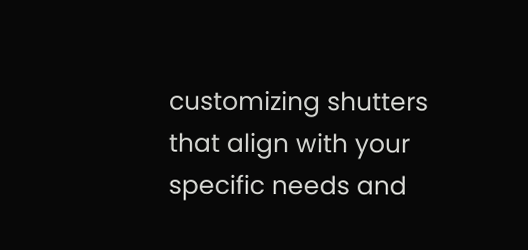customizing shutters that align with your specific needs and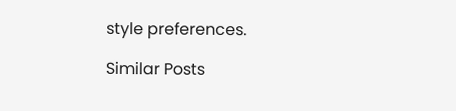style preferences.

Similar Posts